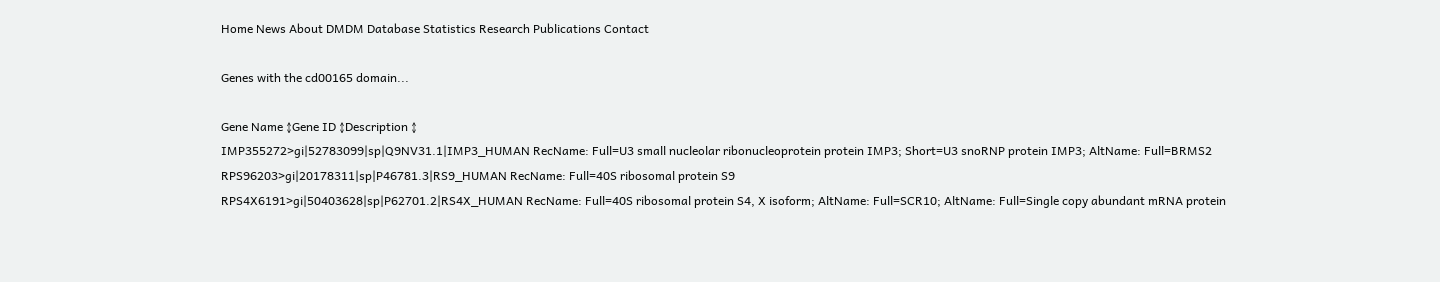Home News About DMDM Database Statistics Research Publications Contact

Genes with the cd00165 domain...

Gene Name ↕Gene ID ↕Description ↕
IMP355272>gi|52783099|sp|Q9NV31.1|IMP3_HUMAN RecName: Full=U3 small nucleolar ribonucleoprotein protein IMP3; Short=U3 snoRNP protein IMP3; AltName: Full=BRMS2
RPS96203>gi|20178311|sp|P46781.3|RS9_HUMAN RecName: Full=40S ribosomal protein S9
RPS4X6191>gi|50403628|sp|P62701.2|RS4X_HUMAN RecName: Full=40S ribosomal protein S4, X isoform; AltName: Full=SCR10; AltName: Full=Single copy abundant mRNA protein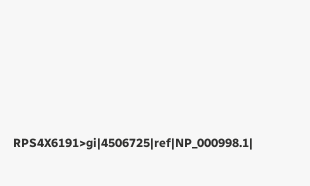RPS4X6191>gi|4506725|ref|NP_000998.1|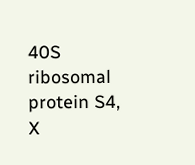40S ribosomal protein S4, X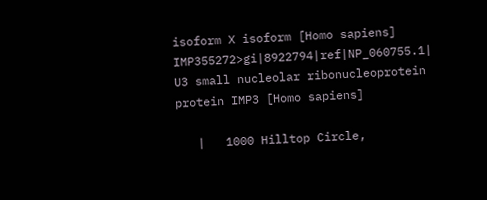isoform X isoform [Homo sapiens]
IMP355272>gi|8922794|ref|NP_060755.1| U3 small nucleolar ribonucleoprotein protein IMP3 [Homo sapiens]

   |   1000 Hilltop Circle,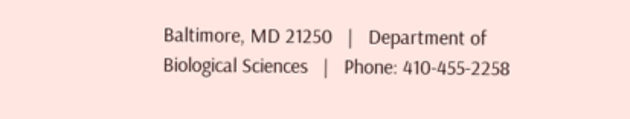Baltimore, MD 21250   |   Department of Biological Sciences   |   Phone: 410-455-2258